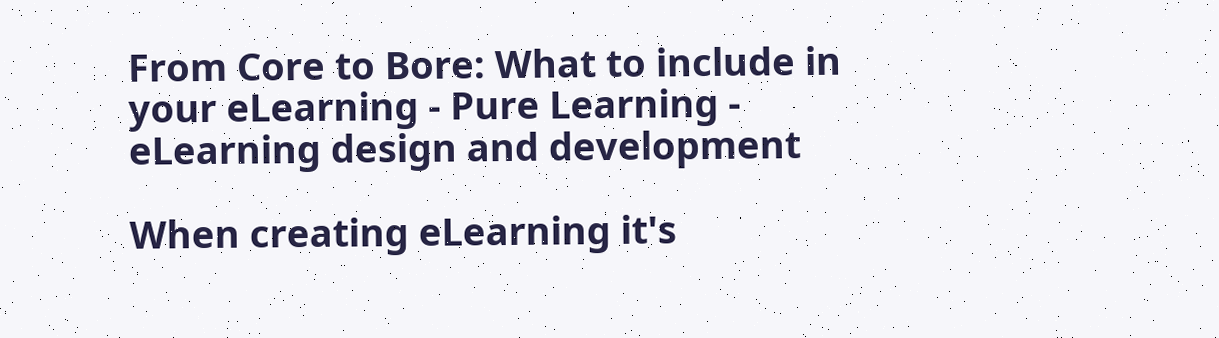From Core to Bore: What to include in your eLearning - Pure Learning - eLearning design and development

When creating eLearning it's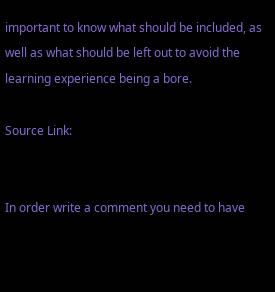important to know what should be included, as well as what should be left out to avoid the learning experience being a bore.

Source Link:


In order write a comment you need to have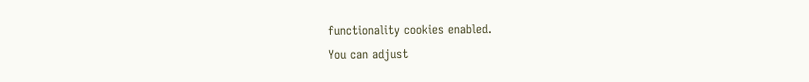functionality cookies enabled.
You can adjust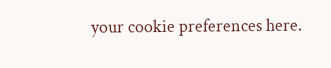your cookie preferences here.